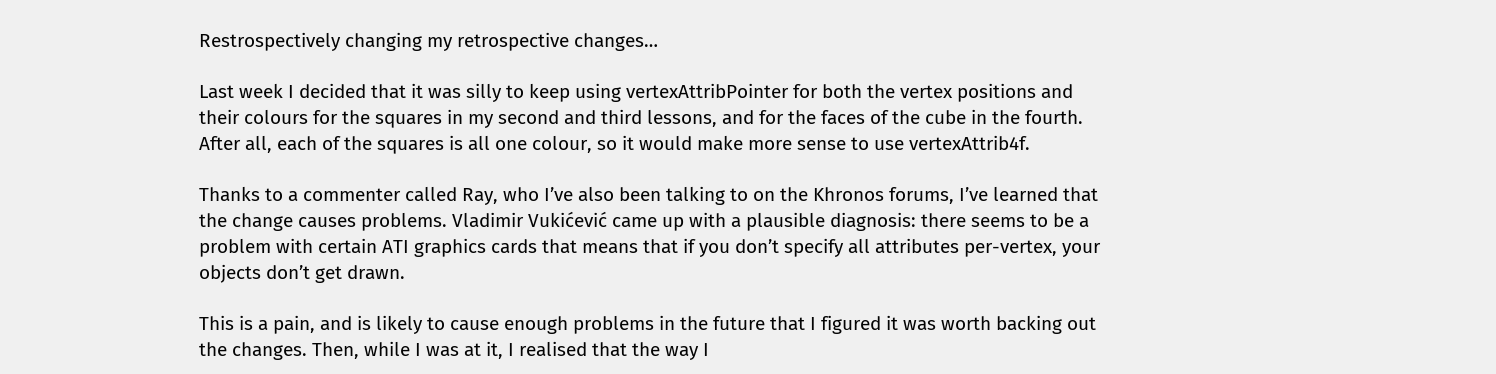Restrospectively changing my retrospective changes…

Last week I decided that it was silly to keep using vertexAttribPointer for both the vertex positions and their colours for the squares in my second and third lessons, and for the faces of the cube in the fourth. After all, each of the squares is all one colour, so it would make more sense to use vertexAttrib4f.

Thanks to a commenter called Ray, who I’ve also been talking to on the Khronos forums, I’ve learned that the change causes problems. Vladimir Vukićević came up with a plausible diagnosis: there seems to be a problem with certain ATI graphics cards that means that if you don’t specify all attributes per-vertex, your objects don’t get drawn.

This is a pain, and is likely to cause enough problems in the future that I figured it was worth backing out the changes. Then, while I was at it, I realised that the way I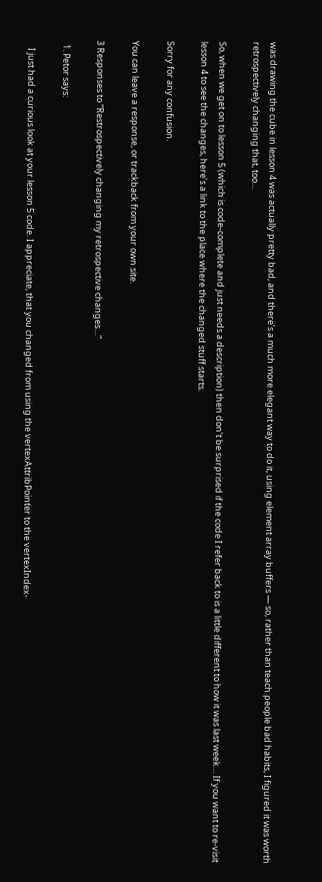was drawing the cube in lesson 4 was actually pretty bad, and there’s a much more elegant way to do it, using element array buffers — so, rather than teach people bad habits, I figured it was worth retrospectively changing that, too…

So, when we get on to lesson 5 (which is code-complete and just needs a description) then don’t be surprised if the code I refer back to is a little different to how it was last week… If you want to re-visit lesson 4 to see the changes, here’s a link to the place where the changed stuff starts.

Sorry for any confusion.

You can leave a response, or trackback from your own site.

3 Responses to “Restrospectively changing my retrospective changes…”

  1. Petor says:

    I just had a curious look at your lesson 5 code. I appreciate, that you changed from using the vertexAttribPointer to the vertexIndex-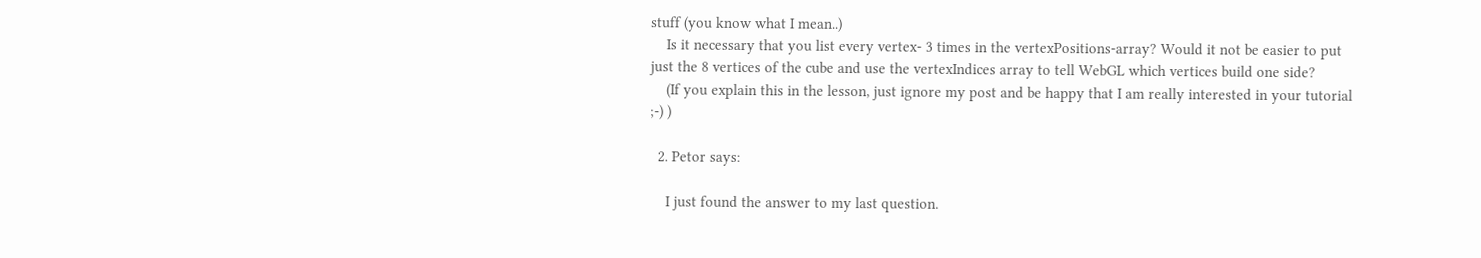stuff (you know what I mean..)
    Is it necessary that you list every vertex- 3 times in the vertexPositions-array? Would it not be easier to put just the 8 vertices of the cube and use the vertexIndices array to tell WebGL which vertices build one side?
    (If you explain this in the lesson, just ignore my post and be happy that I am really interested in your tutorial ;-) )

  2. Petor says:

    I just found the answer to my last question.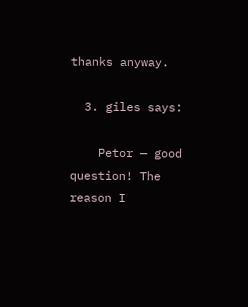thanks anyway.

  3. giles says:

    Petor — good question! The reason I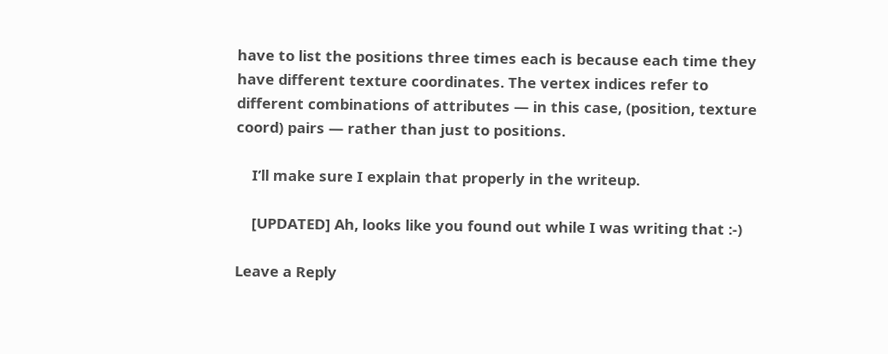have to list the positions three times each is because each time they have different texture coordinates. The vertex indices refer to different combinations of attributes — in this case, (position, texture coord) pairs — rather than just to positions.

    I’ll make sure I explain that properly in the writeup.

    [UPDATED] Ah, looks like you found out while I was writing that :-)

Leave a Reply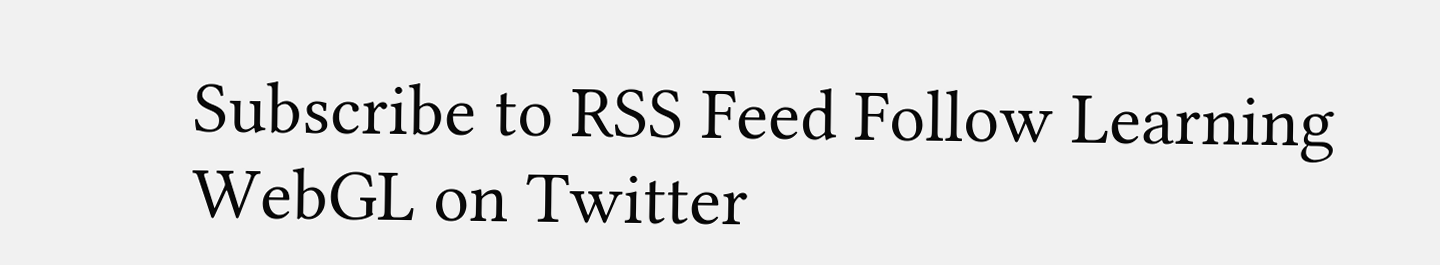Subscribe to RSS Feed Follow Learning WebGL on Twitter